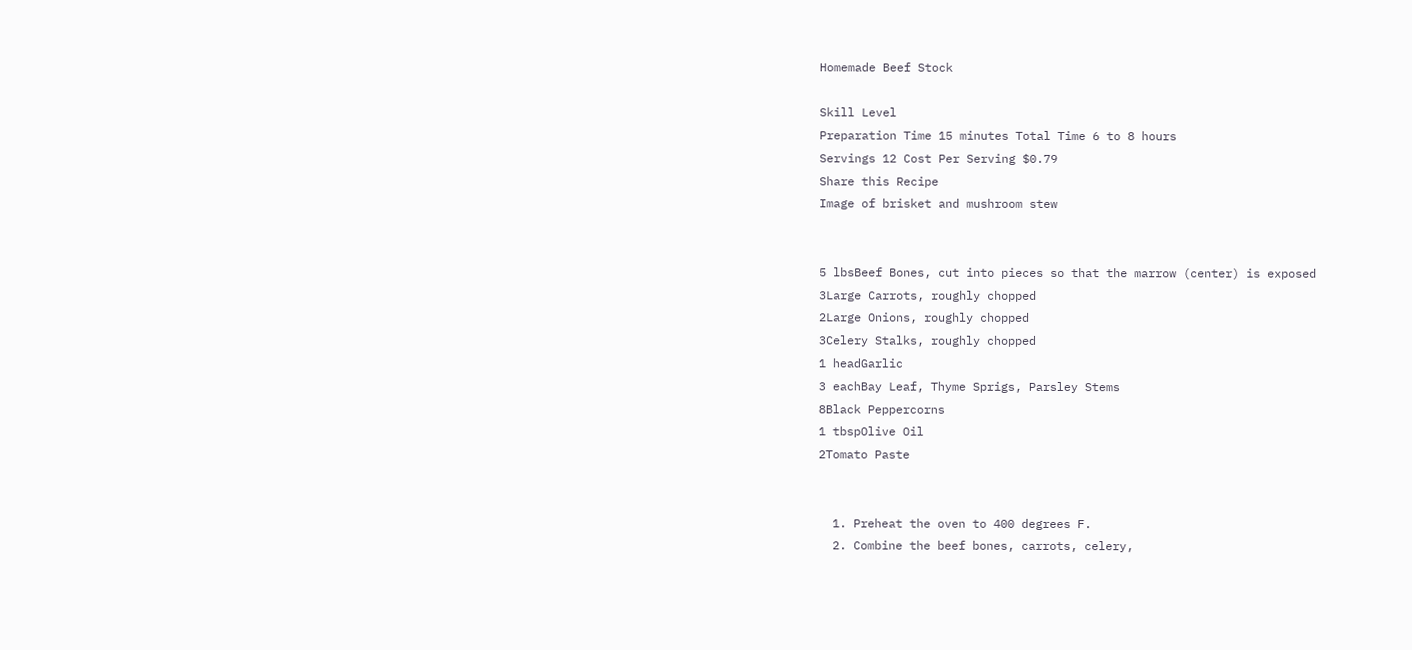Homemade Beef Stock

Skill Level
Preparation Time 15 minutes Total Time 6 to 8 hours
Servings 12 Cost Per Serving $0.79
Share this Recipe
Image of brisket and mushroom stew


5 lbsBeef Bones, cut into pieces so that the marrow (center) is exposed
3Large Carrots, roughly chopped
2Large Onions, roughly chopped
3Celery Stalks, roughly chopped
1 headGarlic
3 eachBay Leaf, Thyme Sprigs, Parsley Stems
8Black Peppercorns
1 tbspOlive Oil
2Tomato Paste


  1. Preheat the oven to 400 degrees F.
  2. Combine the beef bones, carrots, celery,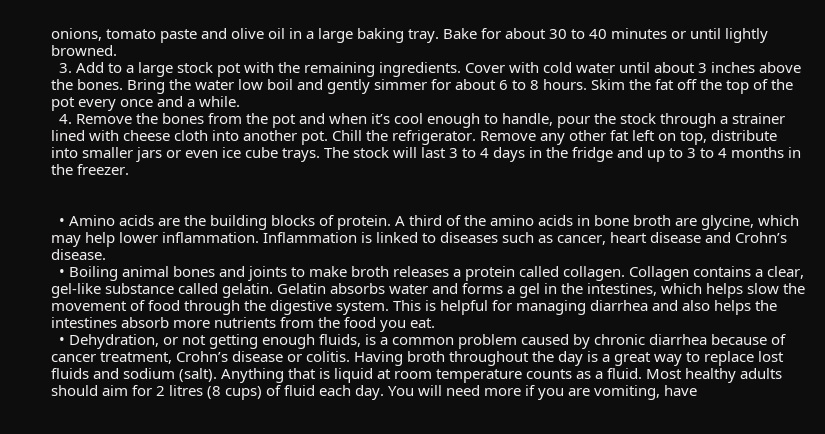onions, tomato paste and olive oil in a large baking tray. Bake for about 30 to 40 minutes or until lightly browned.
  3. Add to a large stock pot with the remaining ingredients. Cover with cold water until about 3 inches above the bones. Bring the water low boil and gently simmer for about 6 to 8 hours. Skim the fat off the top of the pot every once and a while.
  4. Remove the bones from the pot and when it’s cool enough to handle, pour the stock through a strainer lined with cheese cloth into another pot. Chill the refrigerator. Remove any other fat left on top, distribute into smaller jars or even ice cube trays. The stock will last 3 to 4 days in the fridge and up to 3 to 4 months in the freezer.


  • Amino acids are the building blocks of protein. A third of the amino acids in bone broth are glycine, which may help lower inflammation. Inflammation is linked to diseases such as cancer, heart disease and Crohn’s disease.
  • Boiling animal bones and joints to make broth releases a protein called collagen. Collagen contains a clear, gel-like substance called gelatin. Gelatin absorbs water and forms a gel in the intestines, which helps slow the movement of food through the digestive system. This is helpful for managing diarrhea and also helps the intestines absorb more nutrients from the food you eat.
  • Dehydration, or not getting enough fluids, is a common problem caused by chronic diarrhea because of cancer treatment, Crohn’s disease or colitis. Having broth throughout the day is a great way to replace lost fluids and sodium (salt). Anything that is liquid at room temperature counts as a fluid. Most healthy adults should aim for 2 litres (8 cups) of fluid each day. You will need more if you are vomiting, have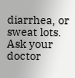diarrhea, or sweat lots. Ask your doctor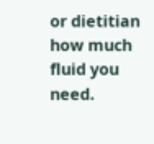or dietitian how much fluid you need.